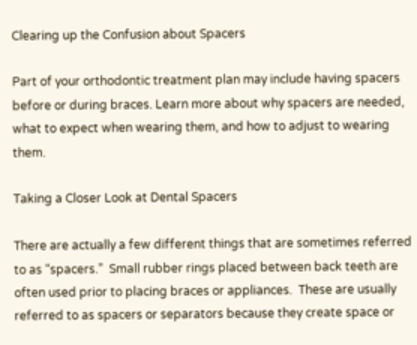Clearing up the Confusion about Spacers

Part of your orthodontic treatment plan may include having spacers before or during braces. Learn more about why spacers are needed, what to expect when wearing them, and how to adjust to wearing them.

Taking a Closer Look at Dental Spacers

There are actually a few different things that are sometimes referred to as “spacers.”  Small rubber rings placed between back teeth are often used prior to placing braces or appliances.  These are usually referred to as spacers or separators because they create space or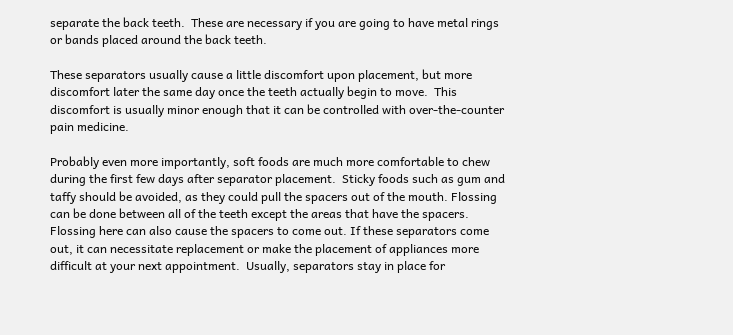separate the back teeth.  These are necessary if you are going to have metal rings or bands placed around the back teeth.

These separators usually cause a little discomfort upon placement, but more discomfort later the same day once the teeth actually begin to move.  This discomfort is usually minor enough that it can be controlled with over-the-counter pain medicine.

Probably even more importantly, soft foods are much more comfortable to chew during the first few days after separator placement.  Sticky foods such as gum and taffy should be avoided, as they could pull the spacers out of the mouth. Flossing can be done between all of the teeth except the areas that have the spacers.  Flossing here can also cause the spacers to come out. If these separators come out, it can necessitate replacement or make the placement of appliances more difficult at your next appointment.  Usually, separators stay in place for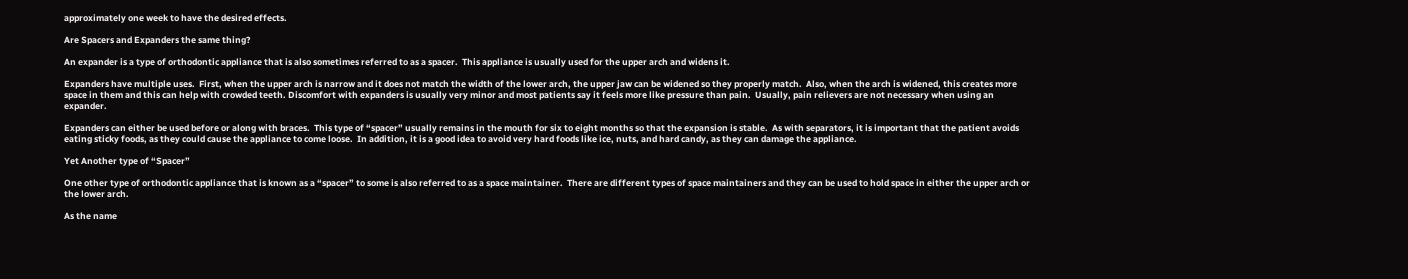approximately one week to have the desired effects.

Are Spacers and Expanders the same thing?

An expander is a type of orthodontic appliance that is also sometimes referred to as a spacer.  This appliance is usually used for the upper arch and widens it.

Expanders have multiple uses.  First, when the upper arch is narrow and it does not match the width of the lower arch, the upper jaw can be widened so they properly match.  Also, when the arch is widened, this creates more space in them and this can help with crowded teeth. Discomfort with expanders is usually very minor and most patients say it feels more like pressure than pain.  Usually, pain relievers are not necessary when using an expander.

Expanders can either be used before or along with braces.  This type of “spacer” usually remains in the mouth for six to eight months so that the expansion is stable.  As with separators, it is important that the patient avoids eating sticky foods, as they could cause the appliance to come loose.  In addition, it is a good idea to avoid very hard foods like ice, nuts, and hard candy, as they can damage the appliance.

Yet Another type of “Spacer”

One other type of orthodontic appliance that is known as a “spacer” to some is also referred to as a space maintainer.  There are different types of space maintainers and they can be used to hold space in either the upper arch or the lower arch.

As the name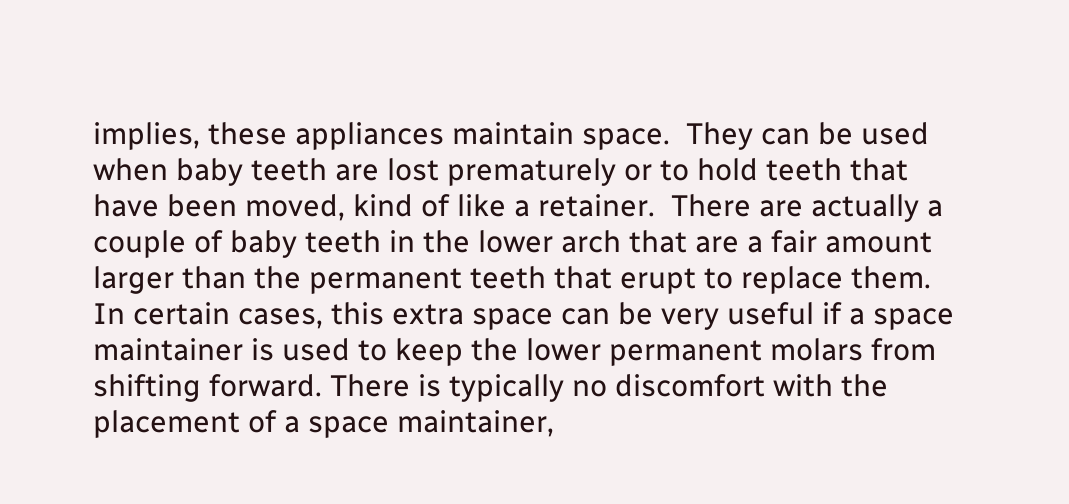implies, these appliances maintain space.  They can be used when baby teeth are lost prematurely or to hold teeth that have been moved, kind of like a retainer.  There are actually a couple of baby teeth in the lower arch that are a fair amount larger than the permanent teeth that erupt to replace them.  In certain cases, this extra space can be very useful if a space maintainer is used to keep the lower permanent molars from shifting forward. There is typically no discomfort with the placement of a space maintainer,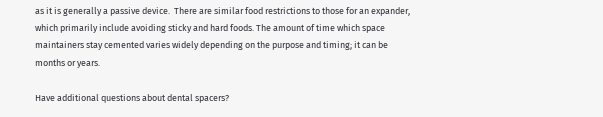as it is generally a passive device.  There are similar food restrictions to those for an expander, which primarily include avoiding sticky and hard foods. The amount of time which space maintainers stay cemented varies widely depending on the purpose and timing; it can be months or years.

Have additional questions about dental spacers?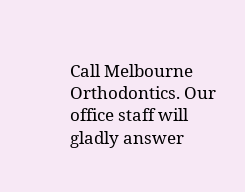Call Melbourne Orthodontics. Our office staff will gladly answer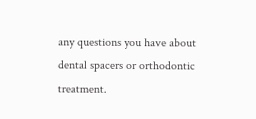any questions you have about dental spacers or orthodontic treatment.